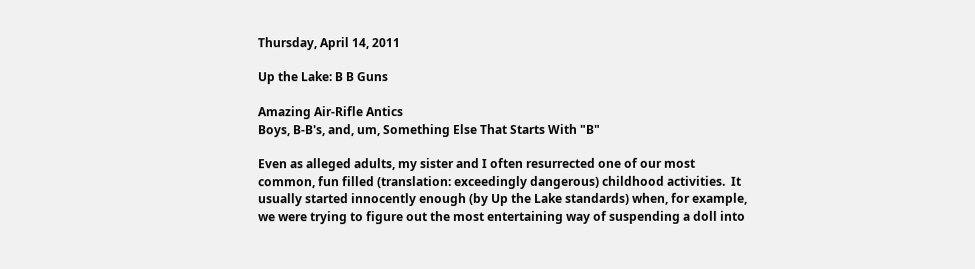Thursday, April 14, 2011

Up the Lake: B B Guns

Amazing Air-Rifle Antics
Boys, B-B's, and, um, Something Else That Starts With "B"

Even as alleged adults, my sister and I often resurrected one of our most common, fun filled (translation: exceedingly dangerous) childhood activities.  It usually started innocently enough (by Up the Lake standards) when, for example, we were trying to figure out the most entertaining way of suspending a doll into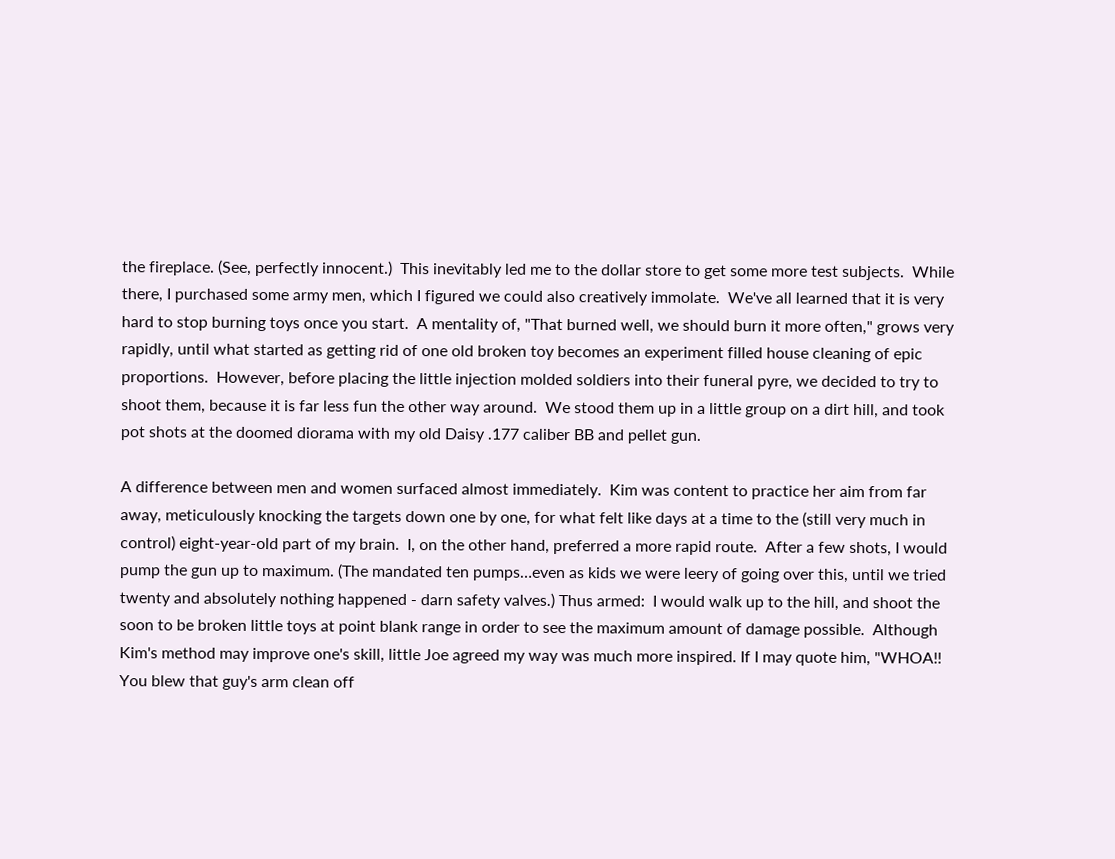the fireplace. (See, perfectly innocent.)  This inevitably led me to the dollar store to get some more test subjects.  While there, I purchased some army men, which I figured we could also creatively immolate.  We've all learned that it is very hard to stop burning toys once you start.  A mentality of, "That burned well, we should burn it more often," grows very rapidly, until what started as getting rid of one old broken toy becomes an experiment filled house cleaning of epic proportions.  However, before placing the little injection molded soldiers into their funeral pyre, we decided to try to shoot them, because it is far less fun the other way around.  We stood them up in a little group on a dirt hill, and took pot shots at the doomed diorama with my old Daisy .177 caliber BB and pellet gun.

A difference between men and women surfaced almost immediately.  Kim was content to practice her aim from far away, meticulously knocking the targets down one by one, for what felt like days at a time to the (still very much in control) eight-year-old part of my brain.  I, on the other hand, preferred a more rapid route.  After a few shots, I would pump the gun up to maximum. (The mandated ten pumps…even as kids we were leery of going over this, until we tried twenty and absolutely nothing happened - darn safety valves.) Thus armed:  I would walk up to the hill, and shoot the soon to be broken little toys at point blank range in order to see the maximum amount of damage possible.  Although Kim's method may improve one's skill, little Joe agreed my way was much more inspired. If I may quote him, "WHOA!! You blew that guy's arm clean off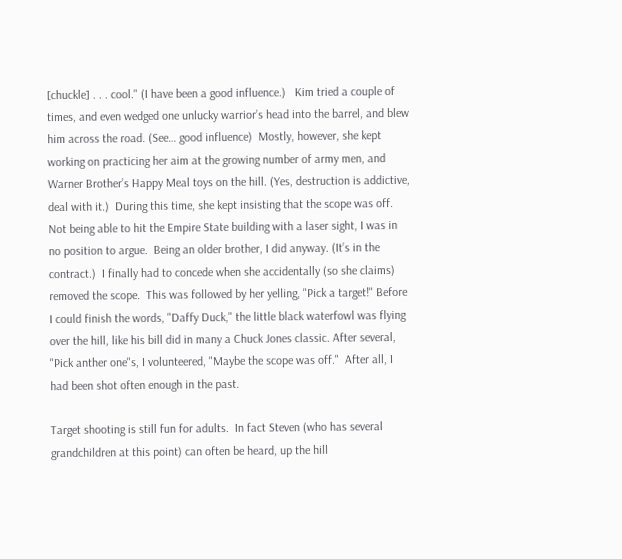[chuckle] . . . cool." (I have been a good influence.)   Kim tried a couple of times, and even wedged one unlucky warrior’s head into the barrel, and blew him across the road. (See… good influence)  Mostly, however, she kept working on practicing her aim at the growing number of army men, and Warner Brother’s Happy Meal toys on the hill. (Yes, destruction is addictive, deal with it.)  During this time, she kept insisting that the scope was off.  Not being able to hit the Empire State building with a laser sight, I was in no position to argue.  Being an older brother, I did anyway. (It’s in the contract.)  I finally had to concede when she accidentally (so she claims) removed the scope.  This was followed by her yelling, "Pick a target!" Before I could finish the words, "Daffy Duck," the little black waterfowl was flying over the hill, like his bill did in many a Chuck Jones classic. After several, "Pick anther one"s, I volunteered, "Maybe the scope was off."  After all, I had been shot often enough in the past.

Target shooting is still fun for adults.  In fact Steven (who has several grandchildren at this point) can often be heard, up the hill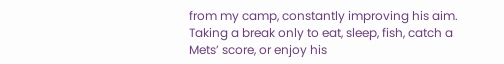from my camp, constantly improving his aim. Taking a break only to eat, sleep, fish, catch a Mets’ score, or enjoy his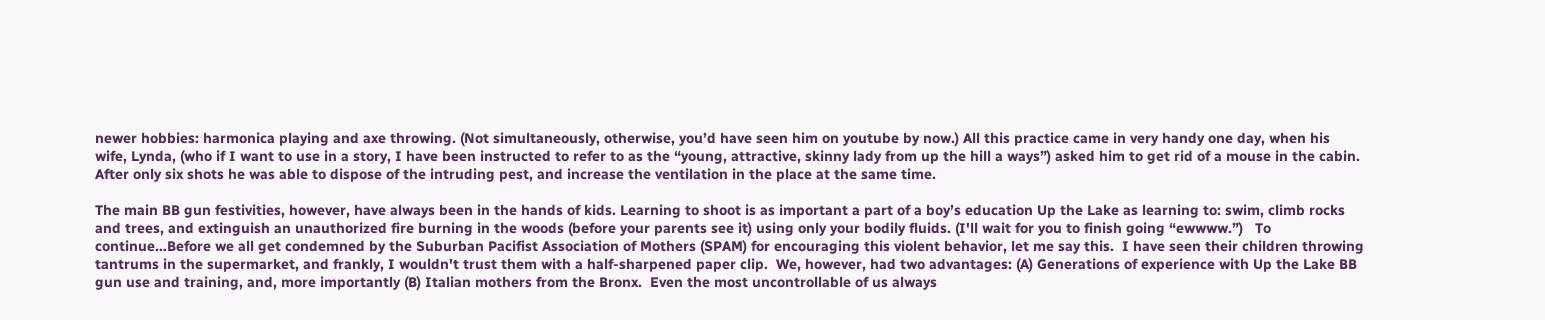newer hobbies: harmonica playing and axe throwing. (Not simultaneously, otherwise, you’d have seen him on youtube by now.) All this practice came in very handy one day, when his wife, Lynda, (who if I want to use in a story, I have been instructed to refer to as the “young, attractive, skinny lady from up the hill a ways”) asked him to get rid of a mouse in the cabin.  After only six shots he was able to dispose of the intruding pest, and increase the ventilation in the place at the same time.

The main BB gun festivities, however, have always been in the hands of kids. Learning to shoot is as important a part of a boy’s education Up the Lake as learning to: swim, climb rocks and trees, and extinguish an unauthorized fire burning in the woods (before your parents see it) using only your bodily fluids. (I'll wait for you to finish going “ewwww.”)   To continue…Before we all get condemned by the Suburban Pacifist Association of Mothers (SPAM) for encouraging this violent behavior, let me say this.  I have seen their children throwing tantrums in the supermarket, and frankly, I wouldn't trust them with a half-sharpened paper clip.  We, however, had two advantages: (A) Generations of experience with Up the Lake BB gun use and training, and, more importantly (B) Italian mothers from the Bronx.  Even the most uncontrollable of us always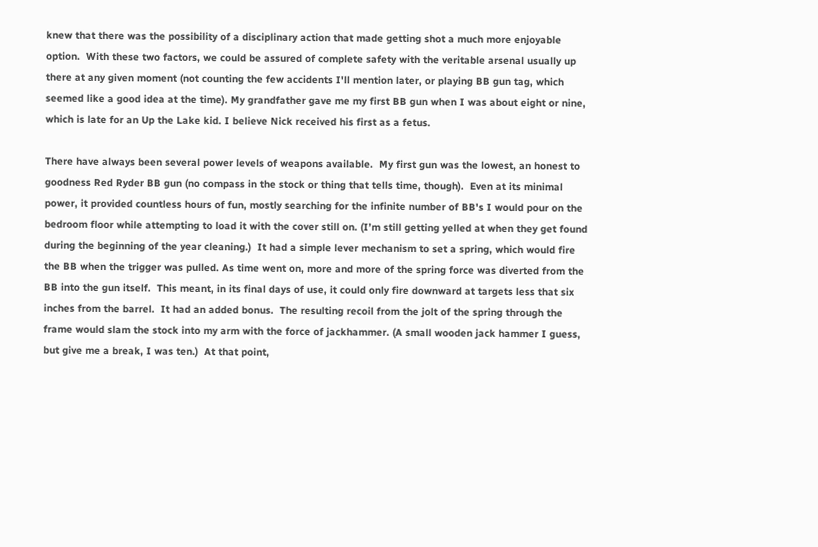knew that there was the possibility of a disciplinary action that made getting shot a much more enjoyable option.  With these two factors, we could be assured of complete safety with the veritable arsenal usually up there at any given moment (not counting the few accidents I'll mention later, or playing BB gun tag, which seemed like a good idea at the time). My grandfather gave me my first BB gun when I was about eight or nine, which is late for an Up the Lake kid. I believe Nick received his first as a fetus.

There have always been several power levels of weapons available.  My first gun was the lowest, an honest to goodness Red Ryder BB gun (no compass in the stock or thing that tells time, though).  Even at its minimal power, it provided countless hours of fun, mostly searching for the infinite number of BB's I would pour on the bedroom floor while attempting to load it with the cover still on. (I’m still getting yelled at when they get found during the beginning of the year cleaning.)  It had a simple lever mechanism to set a spring, which would fire the BB when the trigger was pulled. As time went on, more and more of the spring force was diverted from the BB into the gun itself.  This meant, in its final days of use, it could only fire downward at targets less that six inches from the barrel.  It had an added bonus.  The resulting recoil from the jolt of the spring through the frame would slam the stock into my arm with the force of jackhammer. (A small wooden jack hammer I guess, but give me a break, I was ten.)  At that point,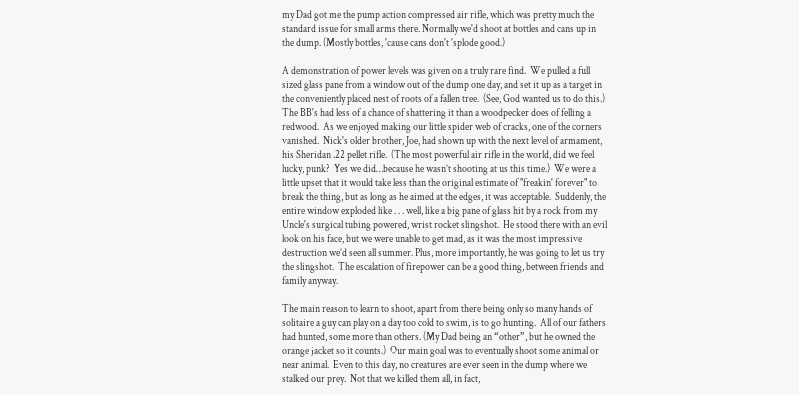my Dad got me the pump action compressed air rifle, which was pretty much the standard issue for small arms there. Normally we'd shoot at bottles and cans up in the dump. (Mostly bottles, 'cause cans don't 'splode good.)

A demonstration of power levels was given on a truly rare find.  We pulled a full sized glass pane from a window out of the dump one day, and set it up as a target in the conveniently placed nest of roots of a fallen tree.  (See, God wanted us to do this.)  The BB's had less of a chance of shattering it than a woodpecker does of felling a redwood.  As we enjoyed making our little spider web of cracks, one of the corners vanished.  Nick's older brother, Joe, had shown up with the next level of armament, his Sheridan .22 pellet rifle.  (The most powerful air rifle in the world, did we feel lucky, punk?  Yes we did…because he wasn’t shooting at us this time.)  We were a little upset that it would take less than the original estimate of "freakin' forever" to break the thing, but as long as he aimed at the edges, it was acceptable.  Suddenly, the entire window exploded like . . . well, like a big pane of glass hit by a rock from my Uncle's surgical tubing powered, wrist rocket slingshot.  He stood there with an evil look on his face, but we were unable to get mad, as it was the most impressive destruction we’d seen all summer. Plus, more importantly, he was going to let us try the slingshot.  The escalation of firepower can be a good thing, between friends and family anyway.

The main reason to learn to shoot, apart from there being only so many hands of solitaire a guy can play on a day too cold to swim, is to go hunting.  All of our fathers had hunted, some more than others. (My Dad being an “other”, but he owned the orange jacket so it counts.)  Our main goal was to eventually shoot some animal or near animal.  Even to this day, no creatures are ever seen in the dump where we stalked our prey.  Not that we killed them all, in fact,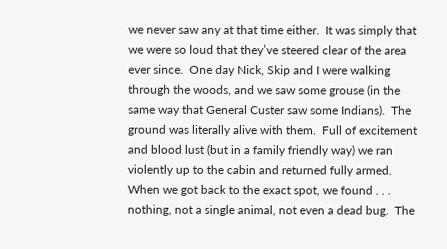we never saw any at that time either.  It was simply that we were so loud that they’ve steered clear of the area ever since.  One day Nick, Skip and I were walking through the woods, and we saw some grouse (in the same way that General Custer saw some Indians).  The ground was literally alive with them.  Full of excitement and blood lust (but in a family friendly way) we ran violently up to the cabin and returned fully armed.  When we got back to the exact spot, we found . . .  nothing, not a single animal, not even a dead bug.  The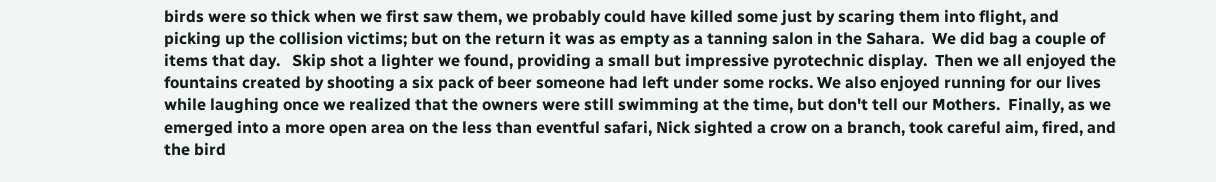birds were so thick when we first saw them, we probably could have killed some just by scaring them into flight, and picking up the collision victims; but on the return it was as empty as a tanning salon in the Sahara.  We did bag a couple of items that day.   Skip shot a lighter we found, providing a small but impressive pyrotechnic display.  Then we all enjoyed the fountains created by shooting a six pack of beer someone had left under some rocks. We also enjoyed running for our lives while laughing once we realized that the owners were still swimming at the time, but don't tell our Mothers.  Finally, as we emerged into a more open area on the less than eventful safari, Nick sighted a crow on a branch, took careful aim, fired, and the bird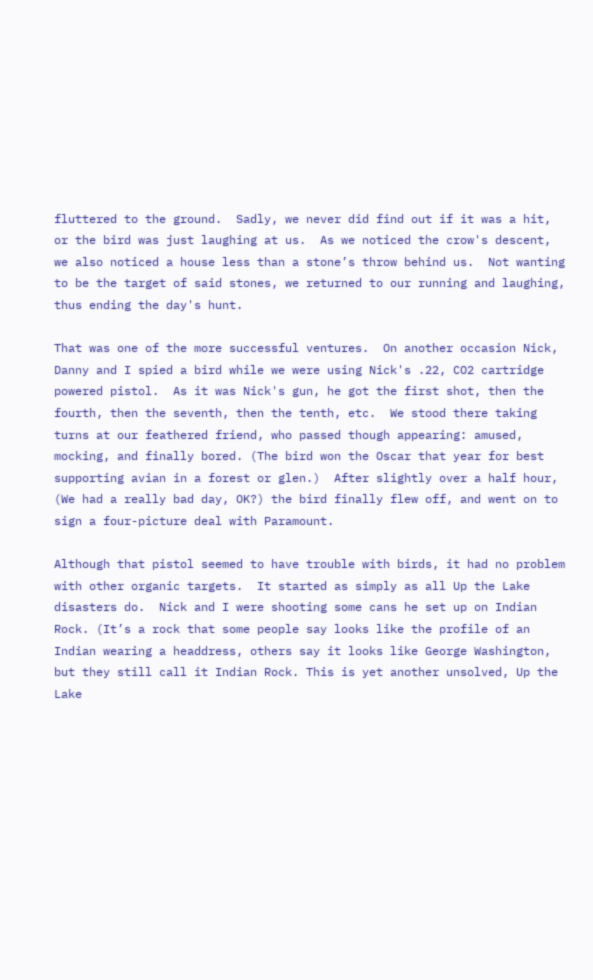fluttered to the ground.  Sadly, we never did find out if it was a hit, or the bird was just laughing at us.  As we noticed the crow's descent, we also noticed a house less than a stone’s throw behind us.  Not wanting to be the target of said stones, we returned to our running and laughing, thus ending the day's hunt.

That was one of the more successful ventures.  On another occasion Nick, Danny and I spied a bird while we were using Nick's .22, CO2 cartridge powered pistol.  As it was Nick's gun, he got the first shot, then the fourth, then the seventh, then the tenth, etc.  We stood there taking turns at our feathered friend, who passed though appearing: amused, mocking, and finally bored. (The bird won the Oscar that year for best supporting avian in a forest or glen.)  After slightly over a half hour, (We had a really bad day, OK?) the bird finally flew off, and went on to sign a four-picture deal with Paramount.

Although that pistol seemed to have trouble with birds, it had no problem with other organic targets.  It started as simply as all Up the Lake disasters do.  Nick and I were shooting some cans he set up on Indian Rock. (It’s a rock that some people say looks like the profile of an Indian wearing a headdress, others say it looks like George Washington, but they still call it Indian Rock. This is yet another unsolved, Up the Lake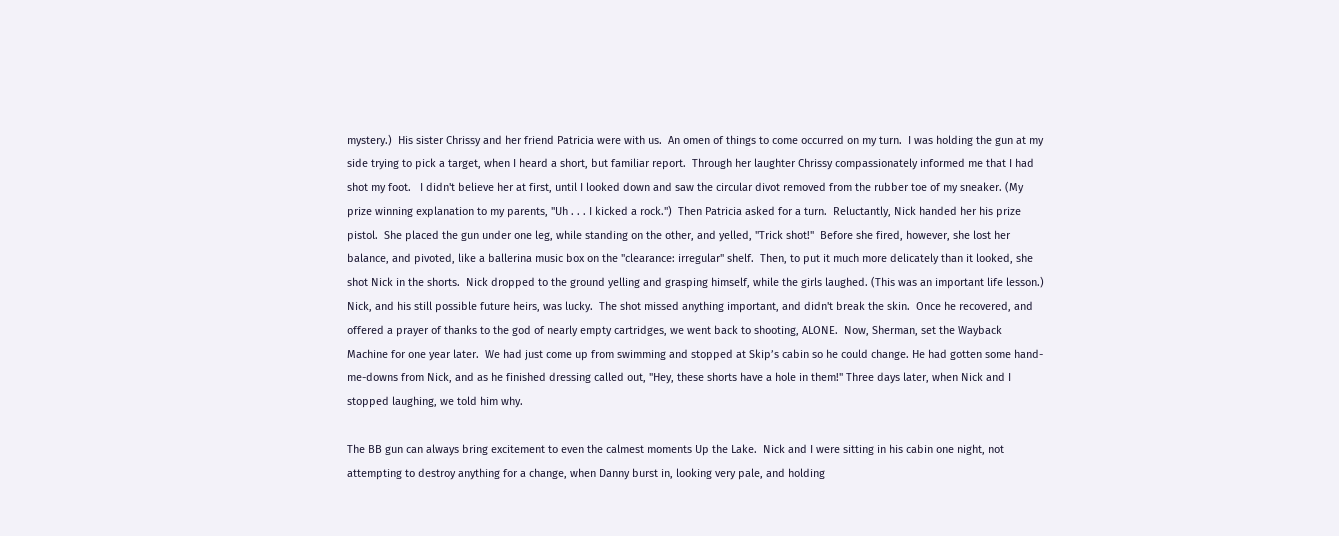mystery.)  His sister Chrissy and her friend Patricia were with us.  An omen of things to come occurred on my turn.  I was holding the gun at my side trying to pick a target, when I heard a short, but familiar report.  Through her laughter Chrissy compassionately informed me that I had shot my foot.   I didn't believe her at first, until I looked down and saw the circular divot removed from the rubber toe of my sneaker. (My prize winning explanation to my parents, "Uh . . . I kicked a rock.")  Then Patricia asked for a turn.  Reluctantly, Nick handed her his prize pistol.  She placed the gun under one leg, while standing on the other, and yelled, "Trick shot!"  Before she fired, however, she lost her balance, and pivoted, like a ballerina music box on the "clearance: irregular" shelf.  Then, to put it much more delicately than it looked, she shot Nick in the shorts.  Nick dropped to the ground yelling and grasping himself, while the girls laughed. (This was an important life lesson.)  Nick, and his still possible future heirs, was lucky.  The shot missed anything important, and didn't break the skin.  Once he recovered, and offered a prayer of thanks to the god of nearly empty cartridges, we went back to shooting, ALONE.  Now, Sherman, set the Wayback Machine for one year later.  We had just come up from swimming and stopped at Skip’s cabin so he could change. He had gotten some hand-me-downs from Nick, and as he finished dressing called out, "Hey, these shorts have a hole in them!" Three days later, when Nick and I stopped laughing, we told him why.

The BB gun can always bring excitement to even the calmest moments Up the Lake.  Nick and I were sitting in his cabin one night, not attempting to destroy anything for a change, when Danny burst in, looking very pale, and holding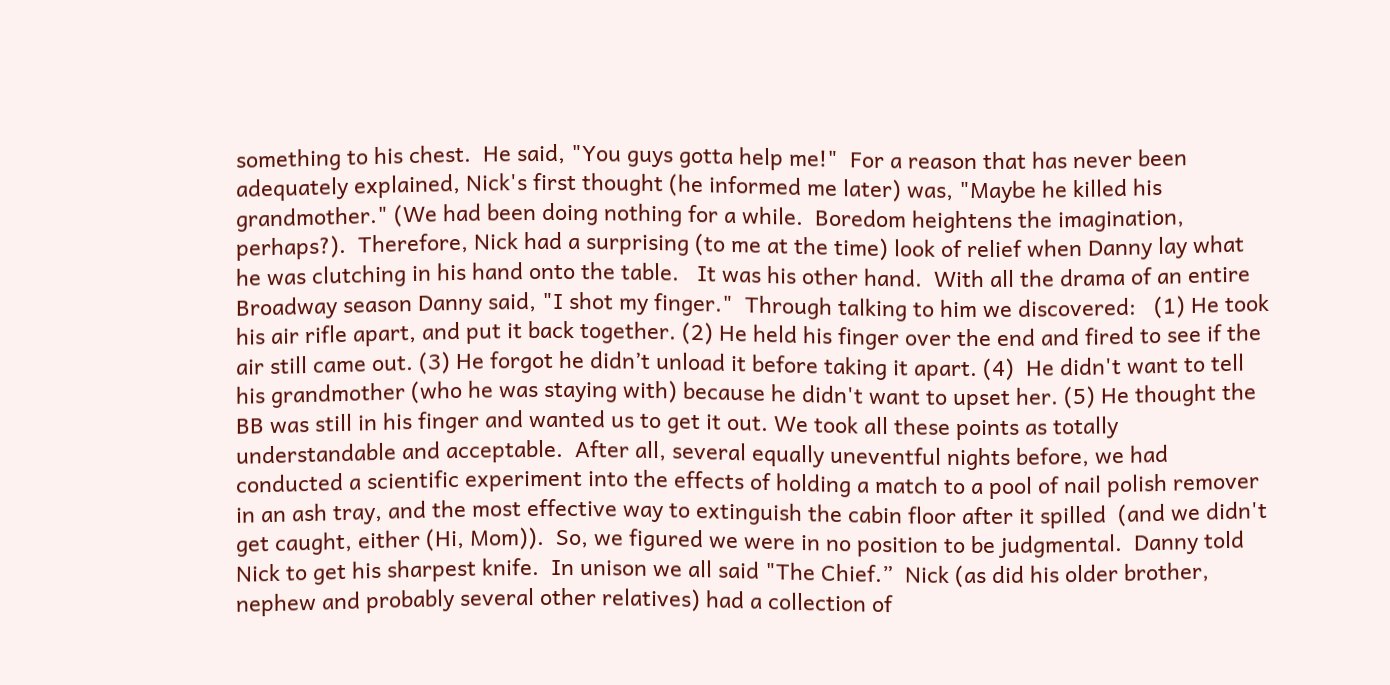something to his chest.  He said, "You guys gotta help me!"  For a reason that has never been adequately explained, Nick's first thought (he informed me later) was, "Maybe he killed his grandmother." (We had been doing nothing for a while.  Boredom heightens the imagination, perhaps?).  Therefore, Nick had a surprising (to me at the time) look of relief when Danny lay what he was clutching in his hand onto the table.   It was his other hand.  With all the drama of an entire Broadway season Danny said, "I shot my finger."  Through talking to him we discovered:   (1) He took his air rifle apart, and put it back together. (2) He held his finger over the end and fired to see if the air still came out. (3) He forgot he didn’t unload it before taking it apart. (4)  He didn't want to tell his grandmother (who he was staying with) because he didn't want to upset her. (5) He thought the BB was still in his finger and wanted us to get it out. We took all these points as totally understandable and acceptable.  After all, several equally uneventful nights before, we had conducted a scientific experiment into the effects of holding a match to a pool of nail polish remover in an ash tray, and the most effective way to extinguish the cabin floor after it spilled  (and we didn't get caught, either (Hi, Mom)).  So, we figured we were in no position to be judgmental.  Danny told Nick to get his sharpest knife.  In unison we all said "The Chief.”  Nick (as did his older brother, nephew and probably several other relatives) had a collection of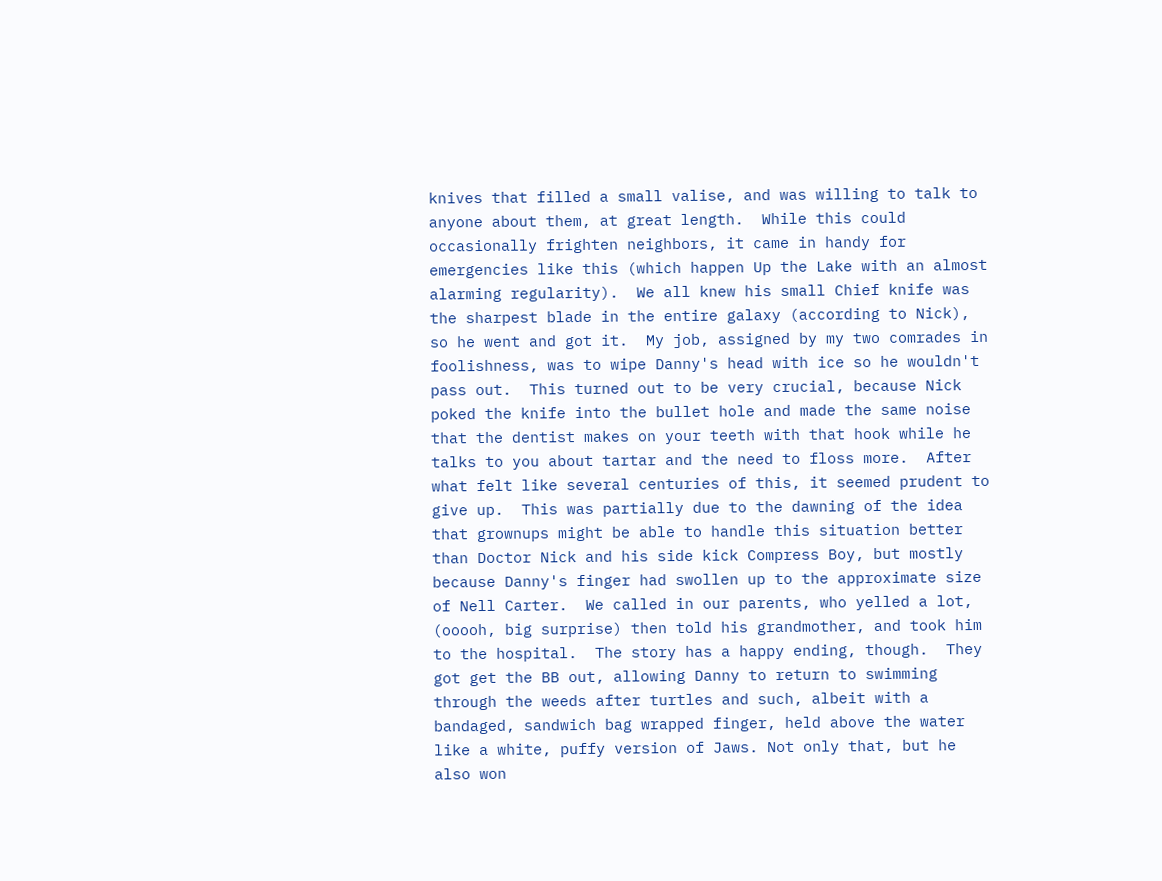knives that filled a small valise, and was willing to talk to anyone about them, at great length.  While this could occasionally frighten neighbors, it came in handy for emergencies like this (which happen Up the Lake with an almost alarming regularity).  We all knew his small Chief knife was the sharpest blade in the entire galaxy (according to Nick), so he went and got it.  My job, assigned by my two comrades in foolishness, was to wipe Danny's head with ice so he wouldn't pass out.  This turned out to be very crucial, because Nick poked the knife into the bullet hole and made the same noise that the dentist makes on your teeth with that hook while he talks to you about tartar and the need to floss more.  After what felt like several centuries of this, it seemed prudent to give up.  This was partially due to the dawning of the idea that grownups might be able to handle this situation better than Doctor Nick and his side kick Compress Boy, but mostly because Danny's finger had swollen up to the approximate size of Nell Carter.  We called in our parents, who yelled a lot, (ooooh, big surprise) then told his grandmother, and took him to the hospital.  The story has a happy ending, though.  They got get the BB out, allowing Danny to return to swimming through the weeds after turtles and such, albeit with a bandaged, sandwich bag wrapped finger, held above the water like a white, puffy version of Jaws. Not only that, but he also won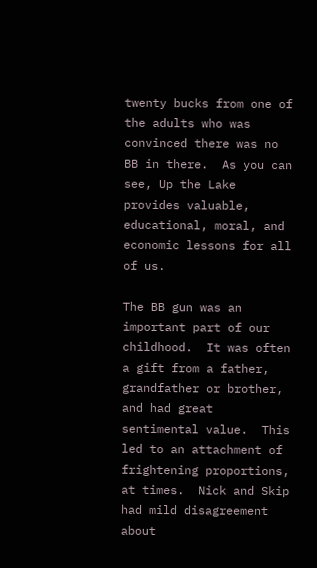twenty bucks from one of the adults who was convinced there was no BB in there.  As you can see, Up the Lake provides valuable, educational, moral, and economic lessons for all of us.

The BB gun was an important part of our childhood.  It was often a gift from a father, grandfather or brother, and had great sentimental value.  This led to an attachment of frightening proportions, at times.  Nick and Skip had mild disagreement about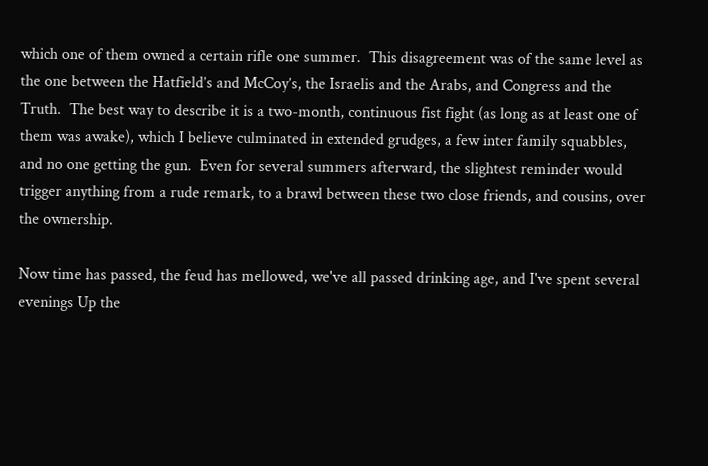which one of them owned a certain rifle one summer.  This disagreement was of the same level as the one between the Hatfield’s and McCoy’s, the Israelis and the Arabs, and Congress and the Truth.  The best way to describe it is a two-month, continuous fist fight (as long as at least one of them was awake), which I believe culminated in extended grudges, a few inter family squabbles, and no one getting the gun.  Even for several summers afterward, the slightest reminder would trigger anything from a rude remark, to a brawl between these two close friends, and cousins, over the ownership.

Now time has passed, the feud has mellowed, we've all passed drinking age, and I've spent several evenings Up the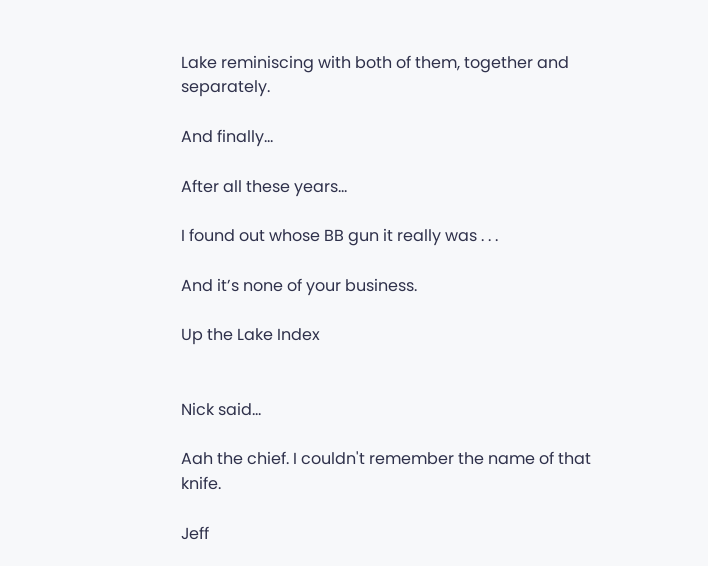Lake reminiscing with both of them, together and separately.

And finally…

After all these years…

I found out whose BB gun it really was . . .

And it’s none of your business.

Up the Lake Index


Nick said...

Aah the chief. I couldn't remember the name of that knife.

Jeff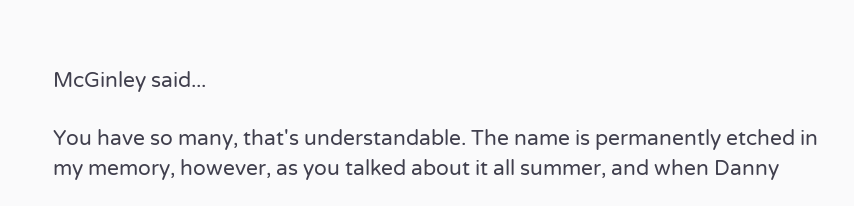McGinley said...

You have so many, that's understandable. The name is permanently etched in my memory, however, as you talked about it all summer, and when Danny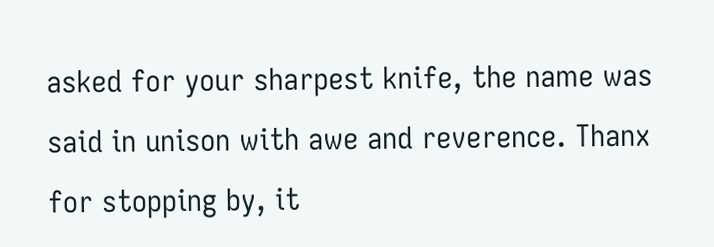asked for your sharpest knife, the name was said in unison with awe and reverence. Thanx for stopping by, it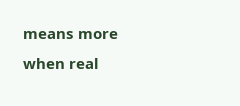means more when real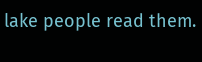lake people read them.